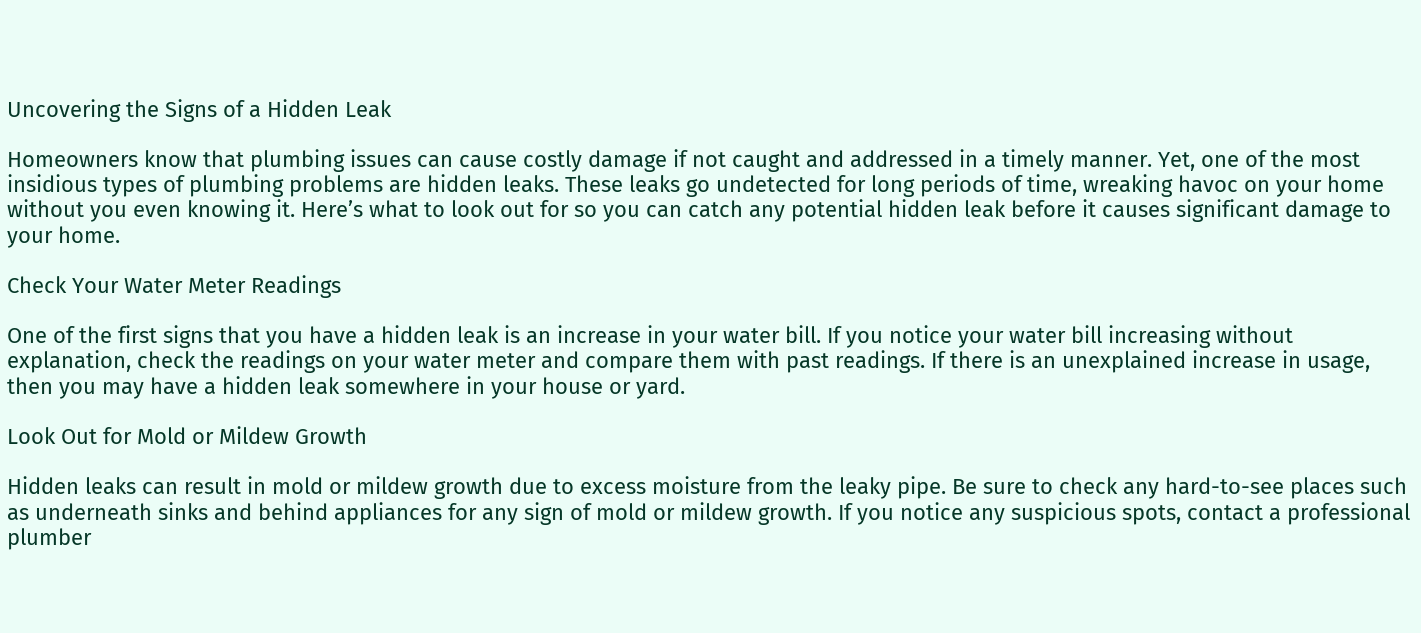Uncovering the Signs of a Hidden Leak

Homeowners know that plumbing issues can cause costly damage if not caught and addressed in a timely manner. Yet, one of the most insidious types of plumbing problems are hidden leaks. These leaks go undetected for long periods of time, wreaking havoc on your home without you even knowing it. Here’s what to look out for so you can catch any potential hidden leak before it causes significant damage to your home.

Check Your Water Meter Readings

One of the first signs that you have a hidden leak is an increase in your water bill. If you notice your water bill increasing without explanation, check the readings on your water meter and compare them with past readings. If there is an unexplained increase in usage, then you may have a hidden leak somewhere in your house or yard.

Look Out for Mold or Mildew Growth

Hidden leaks can result in mold or mildew growth due to excess moisture from the leaky pipe. Be sure to check any hard-to-see places such as underneath sinks and behind appliances for any sign of mold or mildew growth. If you notice any suspicious spots, contact a professional plumber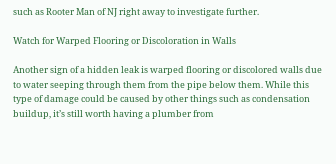such as Rooter Man of NJ right away to investigate further.

Watch for Warped Flooring or Discoloration in Walls

Another sign of a hidden leak is warped flooring or discolored walls due to water seeping through them from the pipe below them. While this type of damage could be caused by other things such as condensation buildup, it’s still worth having a plumber from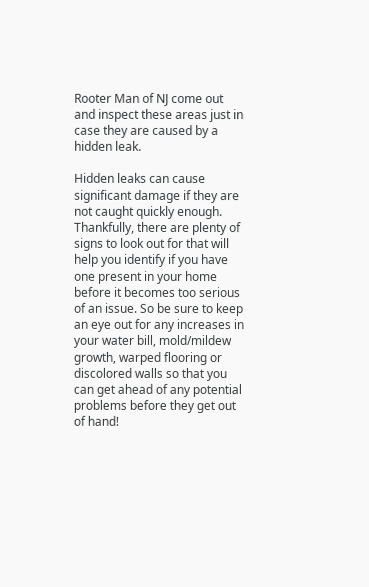Rooter Man of NJ come out and inspect these areas just in case they are caused by a hidden leak.

Hidden leaks can cause significant damage if they are not caught quickly enough. Thankfully, there are plenty of signs to look out for that will help you identify if you have one present in your home before it becomes too serious of an issue. So be sure to keep an eye out for any increases in your water bill, mold/mildew growth, warped flooring or discolored walls so that you can get ahead of any potential problems before they get out of hand!